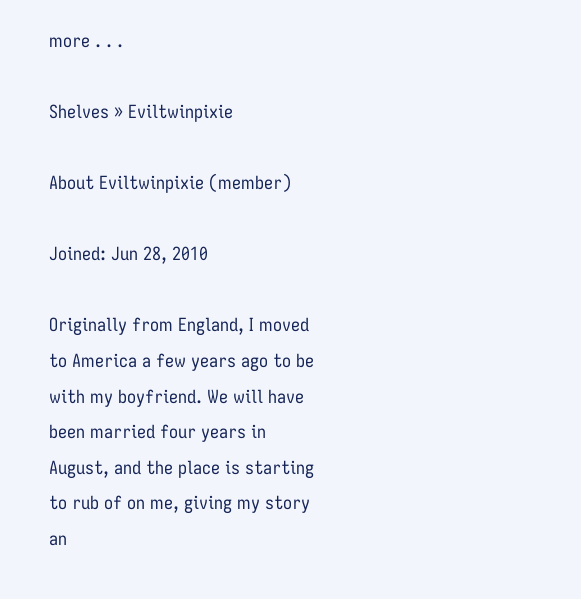more . . .

Shelves » Eviltwinpixie

About Eviltwinpixie (member)

Joined: Jun 28, 2010

Originally from England, I moved to America a few years ago to be with my boyfriend. We will have been married four years in August, and the place is starting to rub of on me, giving my story an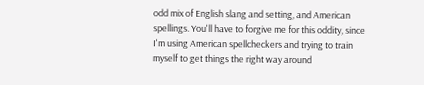odd mix of English slang and setting, and American spellings. You'll have to forgive me for this oddity, since I'm using American spellcheckers and trying to train myself to get things the right way around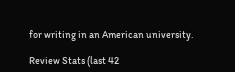for writing in an American university.

Review Stats (last 42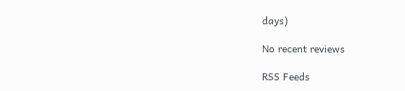days)

No recent reviews

RSS Feeds